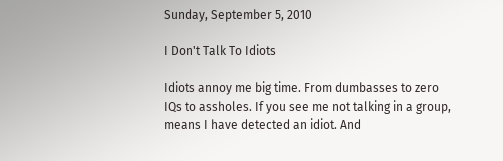Sunday, September 5, 2010

I Don't Talk To Idiots

Idiots annoy me big time. From dumbasses to zero IQs to assholes. If you see me not talking in a group, means I have detected an idiot. And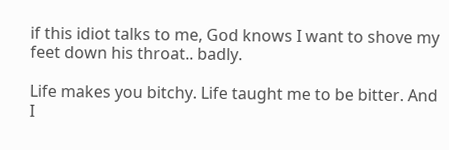if this idiot talks to me, God knows I want to shove my feet down his throat.. badly.

Life makes you bitchy. Life taught me to be bitter. And I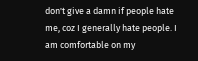don't give a damn if people hate me, coz I generally hate people. I am comfortable on my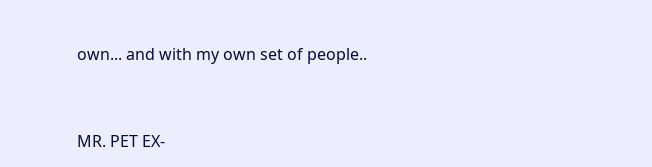own... and with my own set of people..


MR. PET EX-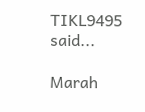TIKL9495 said...

Marah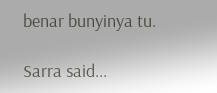benar bunyinya tu.

Sarra said...